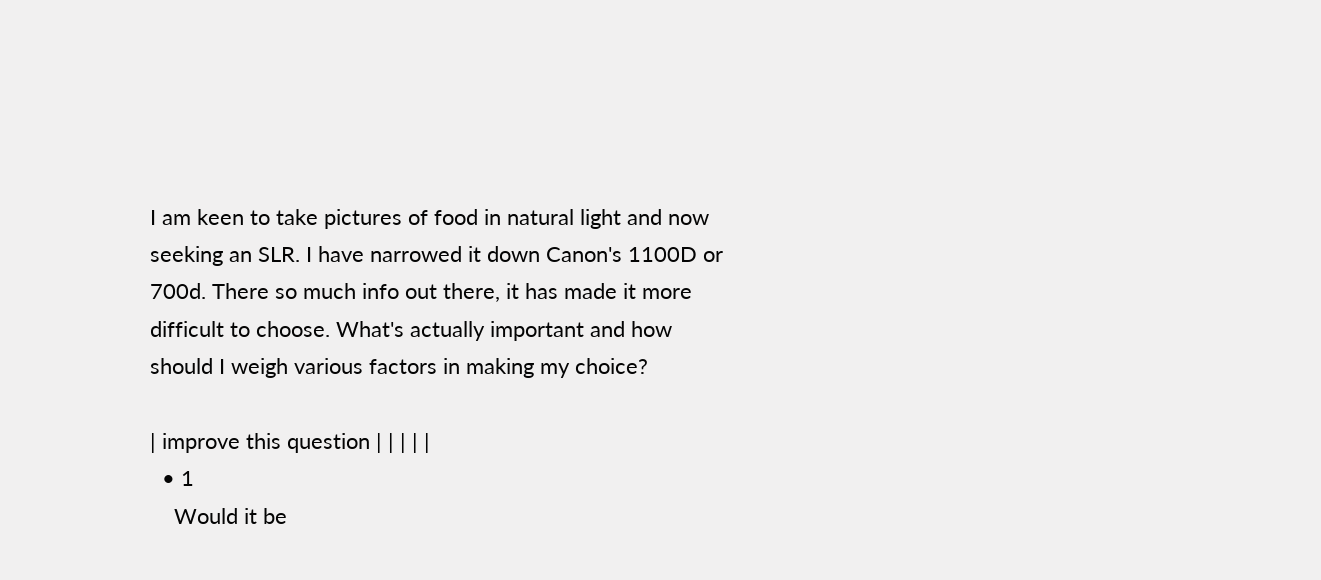I am keen to take pictures of food in natural light and now seeking an SLR. I have narrowed it down Canon's 1100D or 700d. There so much info out there, it has made it more difficult to choose. What's actually important and how should I weigh various factors in making my choice?

| improve this question | | | | |
  • 1
    Would it be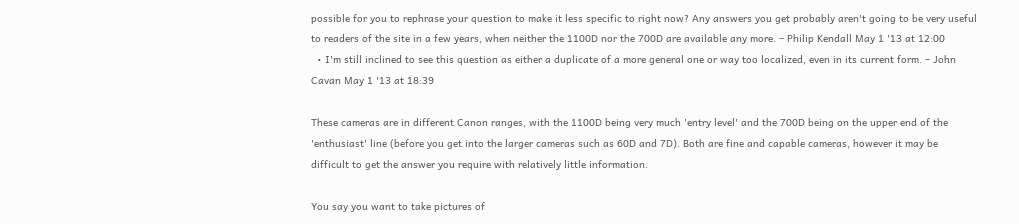possible for you to rephrase your question to make it less specific to right now? Any answers you get probably aren't going to be very useful to readers of the site in a few years, when neither the 1100D nor the 700D are available any more. – Philip Kendall May 1 '13 at 12:00
  • I'm still inclined to see this question as either a duplicate of a more general one or way too localized, even in its current form. – John Cavan May 1 '13 at 18:39

These cameras are in different Canon ranges, with the 1100D being very much 'entry level' and the 700D being on the upper end of the 'enthusiast' line (before you get into the larger cameras such as 60D and 7D). Both are fine and capable cameras, however it may be difficult to get the answer you require with relatively little information.

You say you want to take pictures of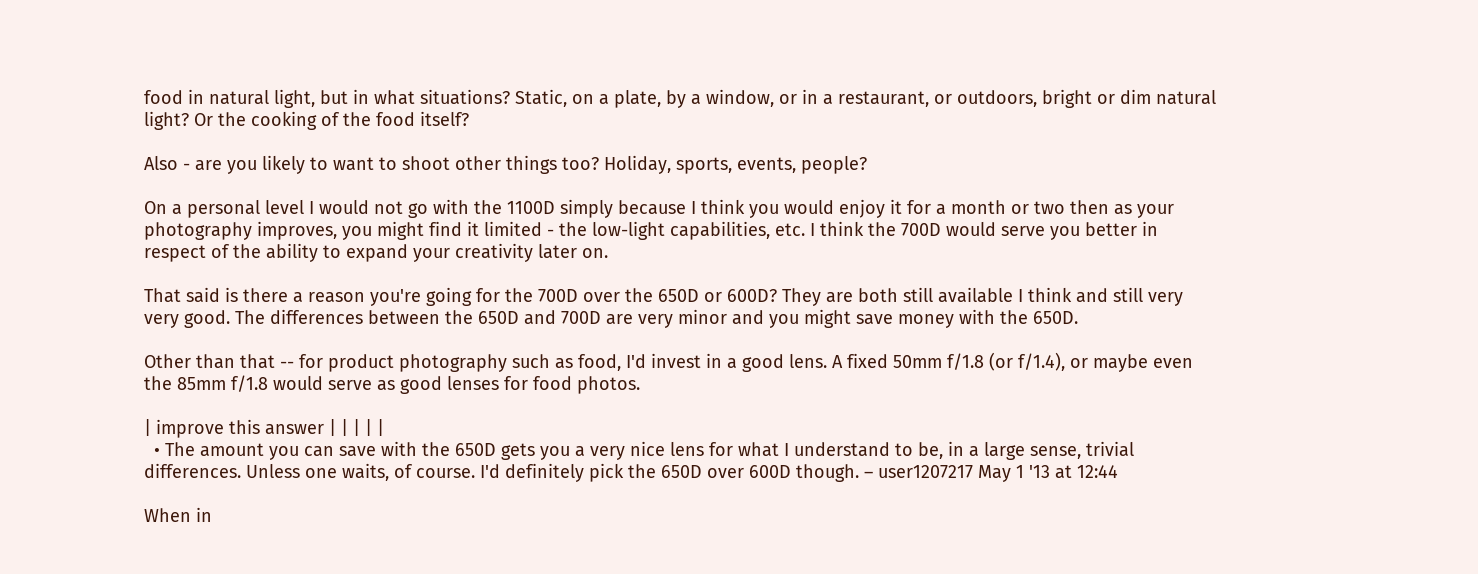food in natural light, but in what situations? Static, on a plate, by a window, or in a restaurant, or outdoors, bright or dim natural light? Or the cooking of the food itself?

Also - are you likely to want to shoot other things too? Holiday, sports, events, people?

On a personal level I would not go with the 1100D simply because I think you would enjoy it for a month or two then as your photography improves, you might find it limited - the low-light capabilities, etc. I think the 700D would serve you better in respect of the ability to expand your creativity later on.

That said is there a reason you're going for the 700D over the 650D or 600D? They are both still available I think and still very very good. The differences between the 650D and 700D are very minor and you might save money with the 650D.

Other than that -- for product photography such as food, I'd invest in a good lens. A fixed 50mm f/1.8 (or f/1.4), or maybe even the 85mm f/1.8 would serve as good lenses for food photos.

| improve this answer | | | | |
  • The amount you can save with the 650D gets you a very nice lens for what I understand to be, in a large sense, trivial differences. Unless one waits, of course. I'd definitely pick the 650D over 600D though. – user1207217 May 1 '13 at 12:44

When in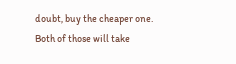doubt, buy the cheaper one. Both of those will take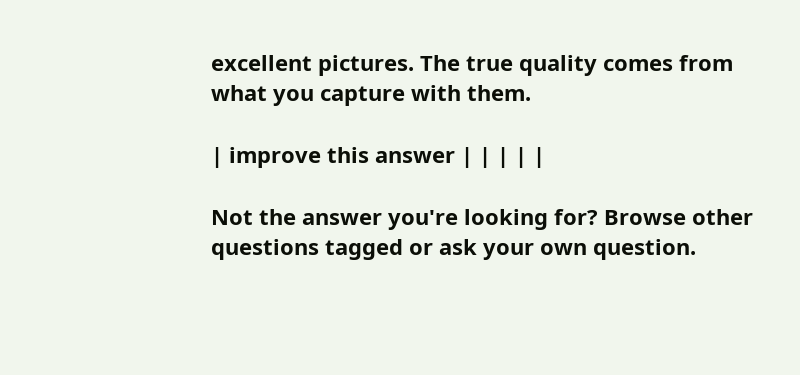excellent pictures. The true quality comes from what you capture with them.

| improve this answer | | | | |

Not the answer you're looking for? Browse other questions tagged or ask your own question.